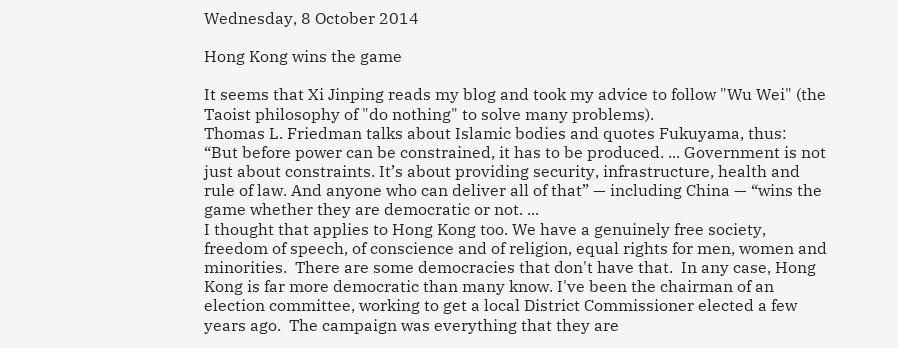Wednesday, 8 October 2014

Hong Kong wins the game

It seems that Xi Jinping reads my blog and took my advice to follow "Wu Wei" (the Taoist philosophy of "do nothing" to solve many problems).
Thomas L. Friedman talks about Islamic bodies and quotes Fukuyama, thus:
“But before power can be constrained, it has to be produced. ... Government is not just about constraints. It’s about providing security, infrastructure, health and rule of law. And anyone who can deliver all of that” — including China — “wins the game whether they are democratic or not. ...
I thought that applies to Hong Kong too. We have a genuinely free society, freedom of speech, of conscience and of religion, equal rights for men, women and minorities.  There are some democracies that don't have that.  In any case, Hong Kong is far more democratic than many know. I've been the chairman of an election committee, working to get a local District Commissioner elected a few years ago.  The campaign was everything that they are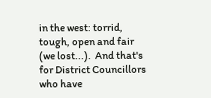in the west: torrid, tough, open and fair (we lost...).  And that's for District Councillors who have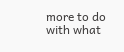more to do with what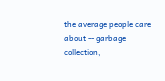the average people care about -- garbage collection,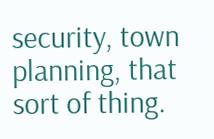security, town planning, that sort of thing.